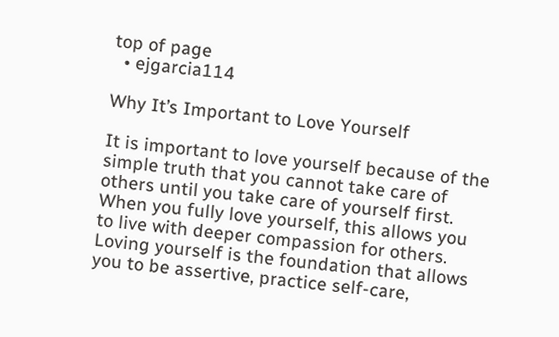top of page
  • ejgarcia114

Why It’s Important to Love Yourself

It is important to love yourself because of the simple truth that you cannot take care of others until you take care of yourself first. When you fully love yourself, this allows you to live with deeper compassion for others. Loving yourself is the foundation that allows you to be assertive, practice self-care,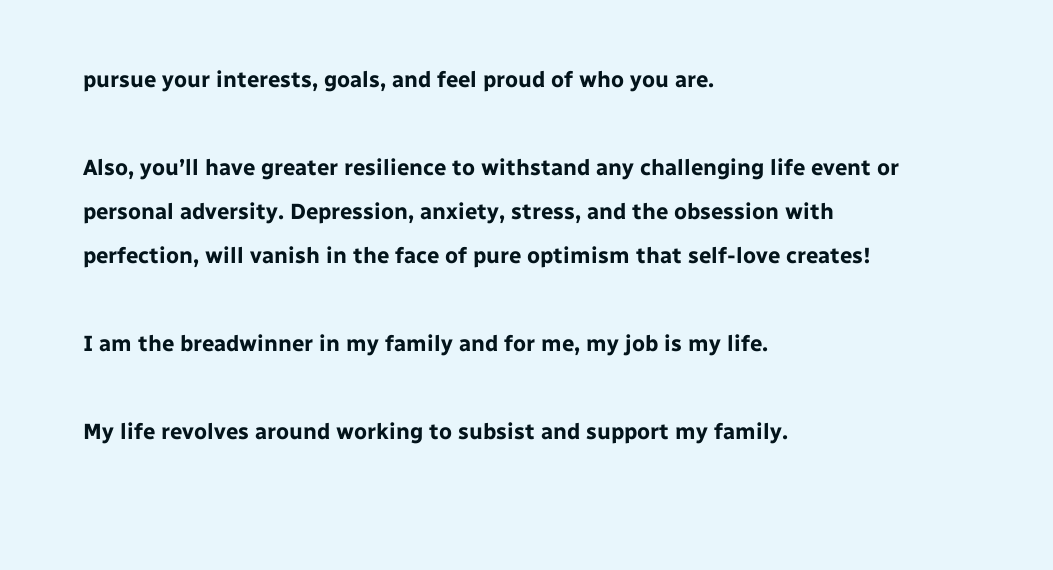pursue your interests, goals, and feel proud of who you are.

Also, you’ll have greater resilience to withstand any challenging life event or personal adversity. Depression, anxiety, stress, and the obsession with perfection, will vanish in the face of pure optimism that self-love creates!

I am the breadwinner in my family and for me, my job is my life.

My life revolves around working to subsist and support my family.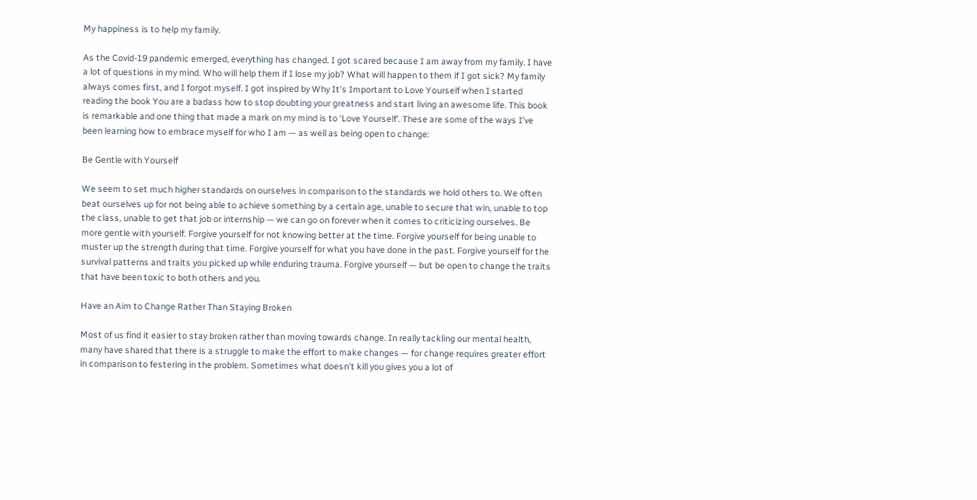My happiness is to help my family.

As the Covid-19 pandemic emerged, everything has changed. I got scared because I am away from my family. I have a lot of questions in my mind. Who will help them if I lose my job? What will happen to them if I got sick? My family always comes first, and I forgot myself. I got inspired by Why It’s Important to Love Yourself when I started reading the book You are a badass how to stop doubting your greatness and start living an awesome life. This book is remarkable and one thing that made a mark on my mind is to ‘Love Yourself’. These are some of the ways I’ve been learning how to embrace myself for who I am — as well as being open to change:

Be Gentle with Yourself

We seem to set much higher standards on ourselves in comparison to the standards we hold others to. We often beat ourselves up for not being able to achieve something by a certain age, unable to secure that win, unable to top the class, unable to get that job or internship — we can go on forever when it comes to criticizing ourselves. Be more gentle with yourself. Forgive yourself for not knowing better at the time. Forgive yourself for being unable to muster up the strength during that time. Forgive yourself for what you have done in the past. Forgive yourself for the survival patterns and traits you picked up while enduring trauma. Forgive yourself — but be open to change the traits that have been toxic to both others and you.

Have an Aim to Change Rather Than Staying Broken

Most of us find it easier to stay broken rather than moving towards change. In really tackling our mental health, many have shared that there is a struggle to make the effort to make changes — for change requires greater effort in comparison to festering in the problem. Sometimes what doesn’t kill you gives you a lot of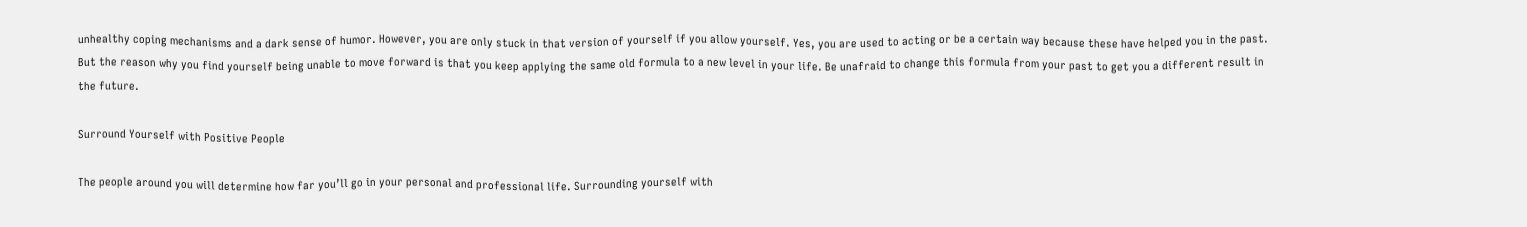unhealthy coping mechanisms and a dark sense of humor. However, you are only stuck in that version of yourself if you allow yourself. Yes, you are used to acting or be a certain way because these have helped you in the past. But the reason why you find yourself being unable to move forward is that you keep applying the same old formula to a new level in your life. Be unafraid to change this formula from your past to get you a different result in the future.

Surround Yourself with Positive People

The people around you will determine how far you’ll go in your personal and professional life. Surrounding yourself with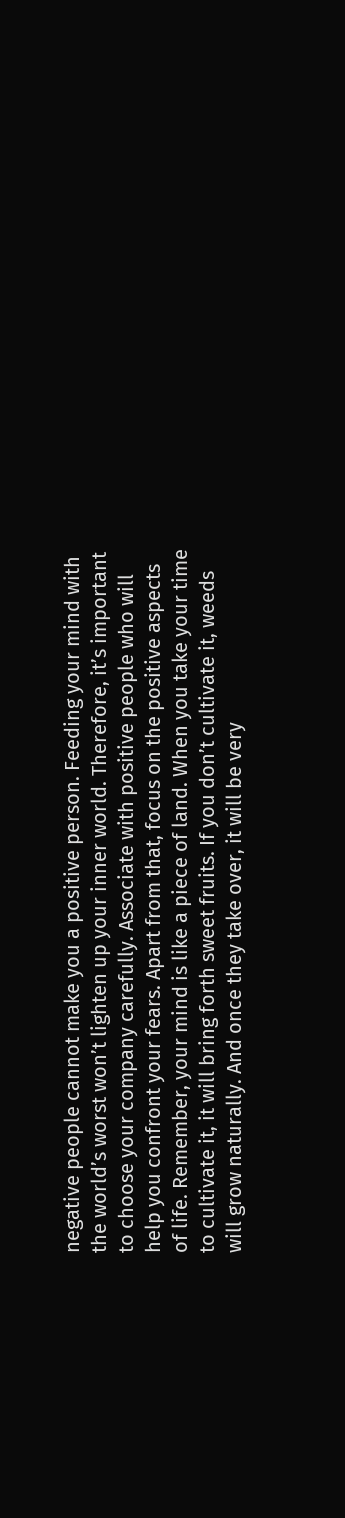negative people cannot make you a positive person. Feeding your mind with the world’s worst won’t lighten up your inner world. Therefore, it’s important to choose your company carefully. Associate with positive people who will help you confront your fears. Apart from that, focus on the positive aspects of life. Remember, your mind is like a piece of land. When you take your time to cultivate it, it will bring forth sweet fruits. If you don’t cultivate it, weeds will grow naturally. And once they take over, it will be very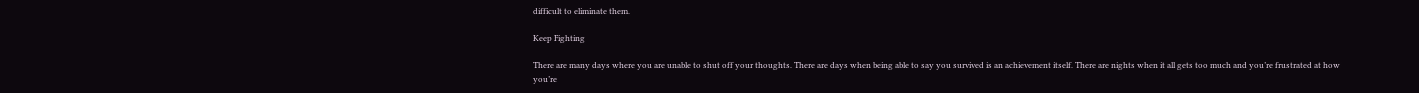difficult to eliminate them.

Keep Fighting

There are many days where you are unable to shut off your thoughts. There are days when being able to say you survived is an achievement itself. There are nights when it all gets too much and you’re frustrated at how you’re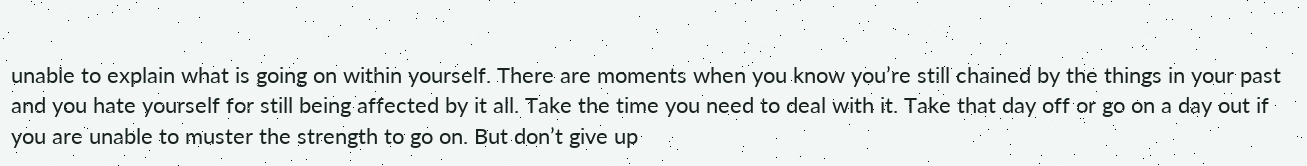unable to explain what is going on within yourself. There are moments when you know you’re still chained by the things in your past and you hate yourself for still being affected by it all. Take the time you need to deal with it. Take that day off or go on a day out if you are unable to muster the strength to go on. But don’t give up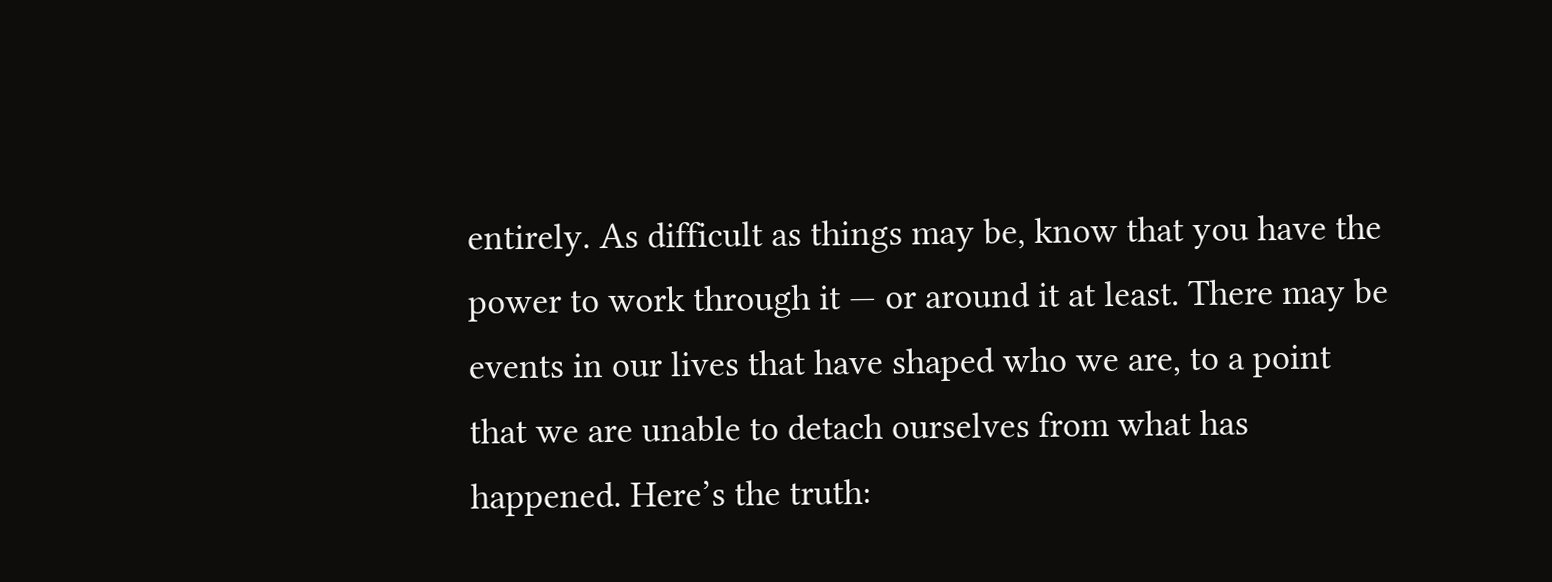entirely. As difficult as things may be, know that you have the power to work through it — or around it at least. There may be events in our lives that have shaped who we are, to a point that we are unable to detach ourselves from what has happened. Here’s the truth: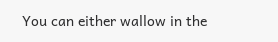You can either wallow in the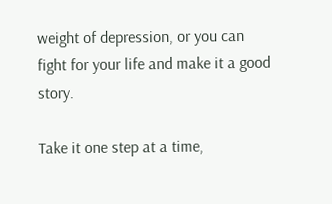weight of depression, or you can fight for your life and make it a good story.

Take it one step at a time,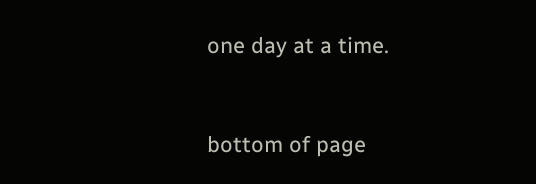one day at a time.


bottom of page